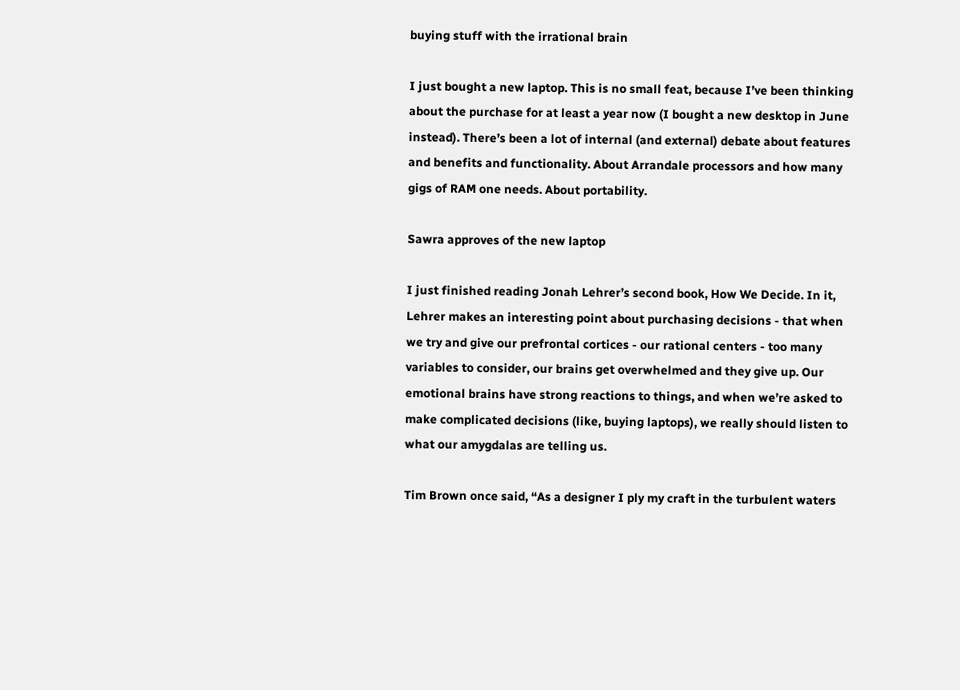buying stuff with the irrational brain

I just bought a new laptop. This is no small feat, because I’ve been thinking about the purchase for at least a year now (I bought a new desktop in June instead). There’s been a lot of internal (and external) debate about features and benefits and functionality. About Arrandale processors and how many gigs of RAM one needs. About portability.

Sawra approves of the new laptop

I just finished reading Jonah Lehrer’s second book, How We Decide. In it, Lehrer makes an interesting point about purchasing decisions - that when we try and give our prefrontal cortices - our rational centers - too many variables to consider, our brains get overwhelmed and they give up. Our emotional brains have strong reactions to things, and when we’re asked to make complicated decisions (like, buying laptops), we really should listen to what our amygdalas are telling us.

Tim Brown once said, “As a designer I ply my craft in the turbulent waters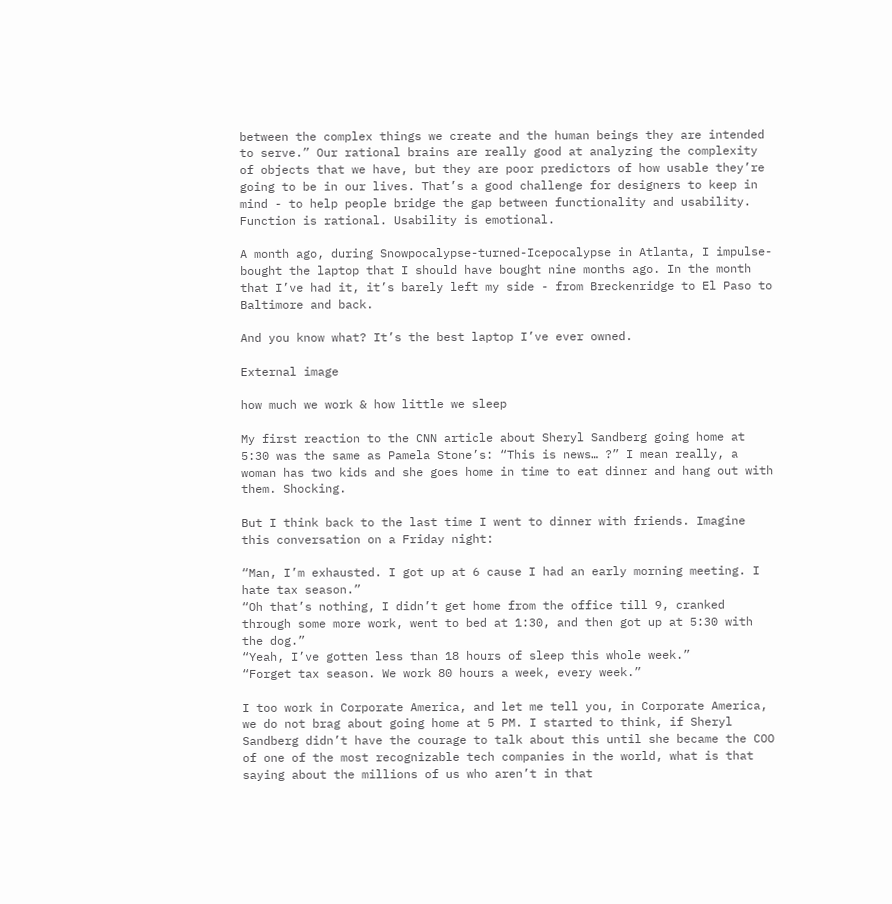between the complex things we create and the human beings they are intended to serve.” Our rational brains are really good at analyzing the complexity of objects that we have, but they are poor predictors of how usable they’re going to be in our lives. That’s a good challenge for designers to keep in mind - to help people bridge the gap between functionality and usability. Function is rational. Usability is emotional.

A month ago, during Snowpocalypse-turned-Icepocalypse in Atlanta, I impulse-bought the laptop that I should have bought nine months ago. In the month that I’ve had it, it’s barely left my side - from Breckenridge to El Paso to Baltimore and back.

And you know what? It’s the best laptop I’ve ever owned.

External image

how much we work & how little we sleep

My first reaction to the CNN article about Sheryl Sandberg going home at 5:30 was the same as Pamela Stone’s: “This is news… ?” I mean really, a woman has two kids and she goes home in time to eat dinner and hang out with them. Shocking.

But I think back to the last time I went to dinner with friends. Imagine this conversation on a Friday night:

“Man, I’m exhausted. I got up at 6 cause I had an early morning meeting. I hate tax season.”
“Oh that’s nothing, I didn’t get home from the office till 9, cranked through some more work, went to bed at 1:30, and then got up at 5:30 with the dog.”
“Yeah, I’ve gotten less than 18 hours of sleep this whole week.”
“Forget tax season. We work 80 hours a week, every week.”

I too work in Corporate America, and let me tell you, in Corporate America, we do not brag about going home at 5 PM. I started to think, if Sheryl Sandberg didn’t have the courage to talk about this until she became the COO of one of the most recognizable tech companies in the world, what is that saying about the millions of us who aren’t in that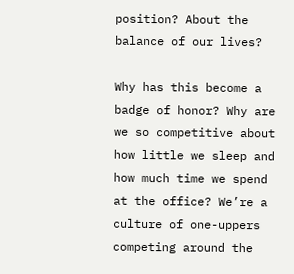position? About the balance of our lives?

Why has this become a badge of honor? Why are we so competitive about how little we sleep and how much time we spend at the office? We’re a culture of one-uppers competing around the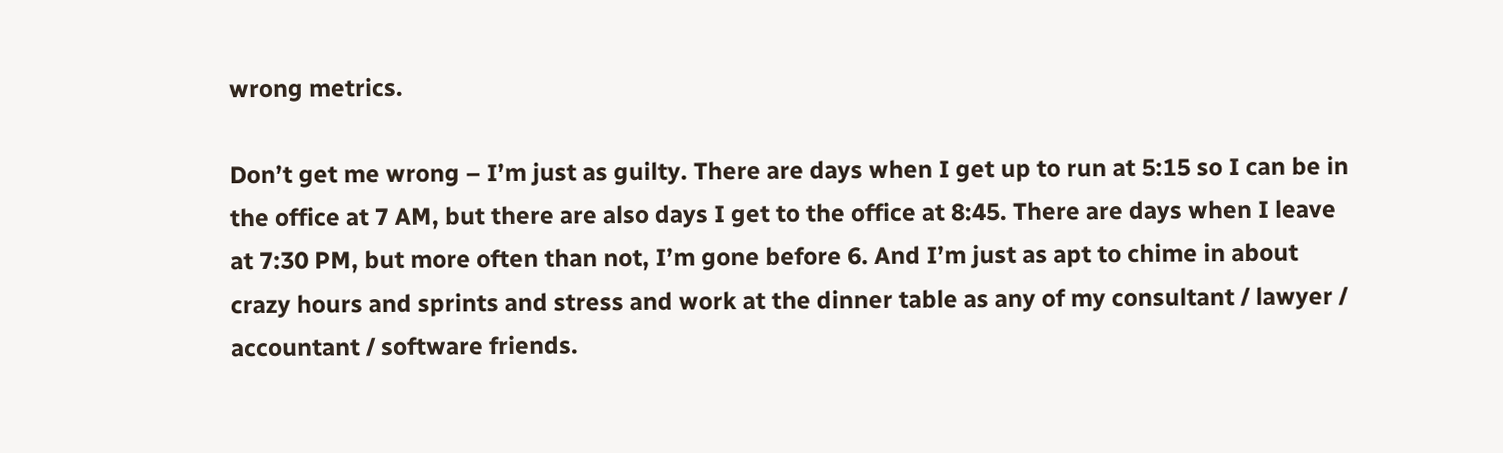wrong metrics.

Don’t get me wrong – I’m just as guilty. There are days when I get up to run at 5:15 so I can be in the office at 7 AM, but there are also days I get to the office at 8:45. There are days when I leave at 7:30 PM, but more often than not, I’m gone before 6. And I’m just as apt to chime in about crazy hours and sprints and stress and work at the dinner table as any of my consultant / lawyer / accountant / software friends.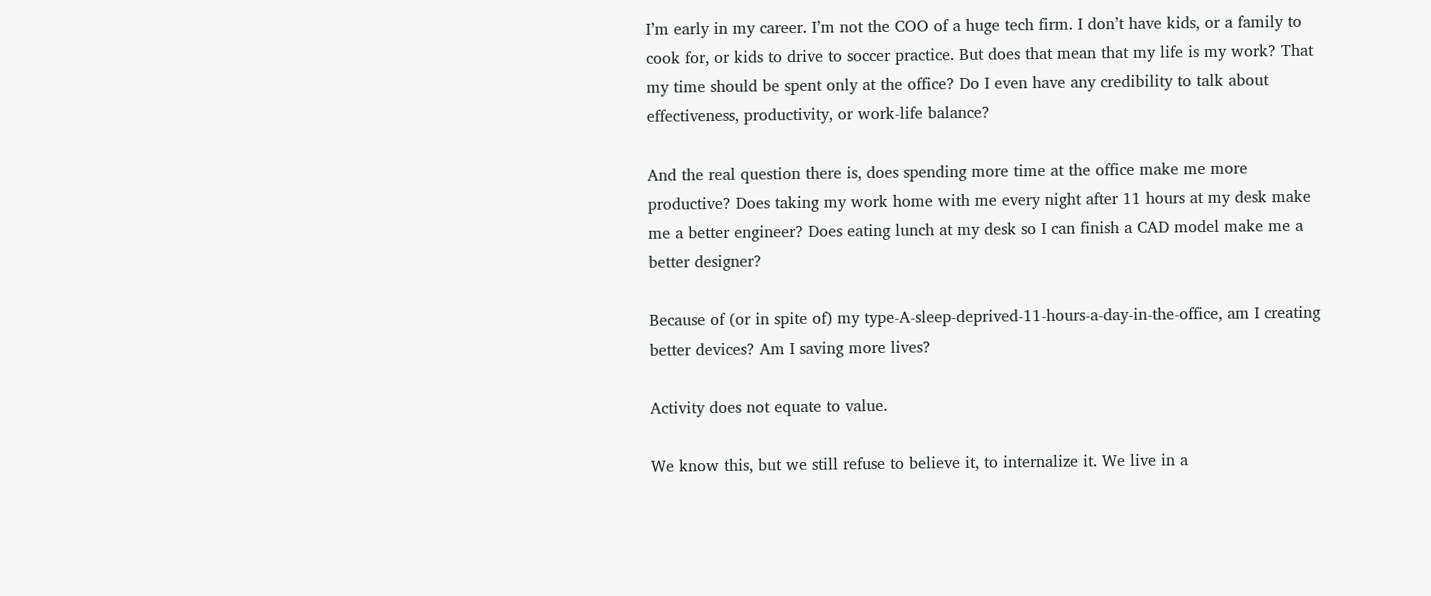I’m early in my career. I’m not the COO of a huge tech firm. I don’t have kids, or a family to cook for, or kids to drive to soccer practice. But does that mean that my life is my work? That my time should be spent only at the office? Do I even have any credibility to talk about effectiveness, productivity, or work-life balance?

And the real question there is, does spending more time at the office make me more productive? Does taking my work home with me every night after 11 hours at my desk make me a better engineer? Does eating lunch at my desk so I can finish a CAD model make me a better designer?

Because of (or in spite of) my type-A-sleep-deprived-11-hours-a-day-in-the-office, am I creating better devices? Am I saving more lives?

Activity does not equate to value.

We know this, but we still refuse to believe it, to internalize it. We live in a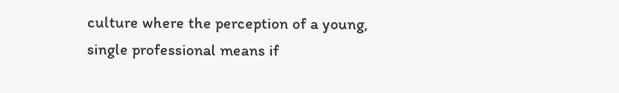culture where the perception of a young, single professional means if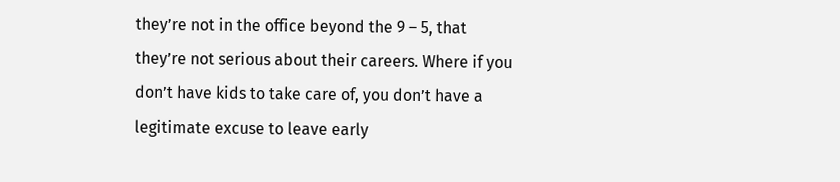they’re not in the office beyond the 9 – 5, that they’re not serious about their careers. Where if you don’t have kids to take care of, you don’t have a legitimate excuse to leave early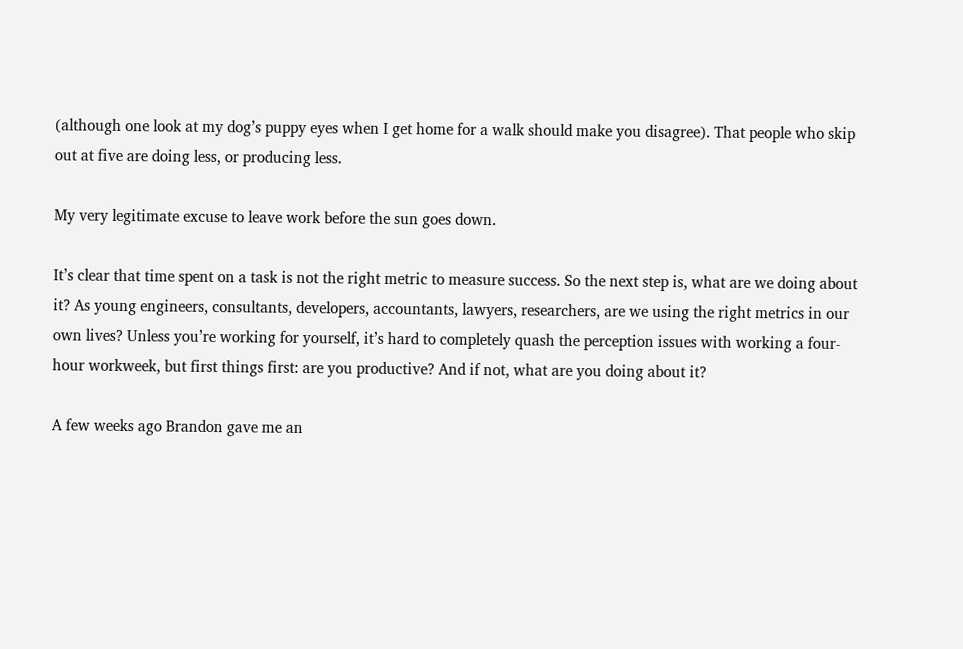(although one look at my dog’s puppy eyes when I get home for a walk should make you disagree). That people who skip out at five are doing less, or producing less.

My very legitimate excuse to leave work before the sun goes down.

It’s clear that time spent on a task is not the right metric to measure success. So the next step is, what are we doing about it? As young engineers, consultants, developers, accountants, lawyers, researchers, are we using the right metrics in our own lives? Unless you’re working for yourself, it’s hard to completely quash the perception issues with working a four-hour workweek, but first things first: are you productive? And if not, what are you doing about it?

A few weeks ago Brandon gave me an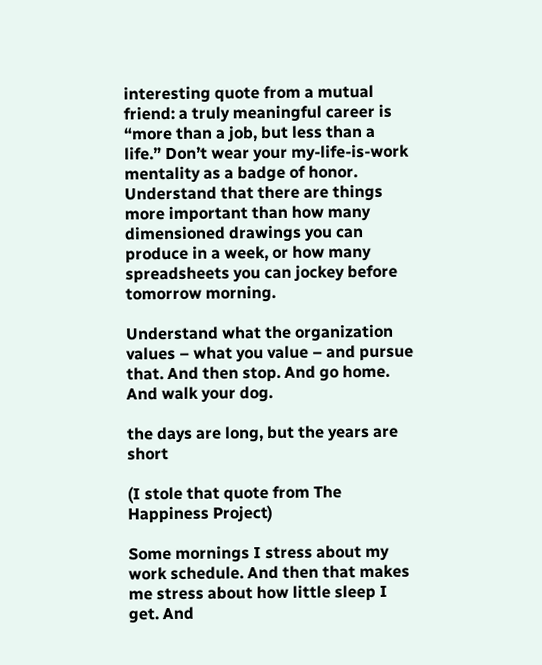interesting quote from a mutual friend: a truly meaningful career is “more than a job, but less than a life.” Don’t wear your my-life-is-work mentality as a badge of honor. Understand that there are things more important than how many dimensioned drawings you can produce in a week, or how many spreadsheets you can jockey before tomorrow morning.

Understand what the organization values – what you value – and pursue that. And then stop. And go home. And walk your dog.

the days are long, but the years are short

(I stole that quote from The Happiness Project)

Some mornings I stress about my work schedule. And then that makes me stress about how little sleep I get. And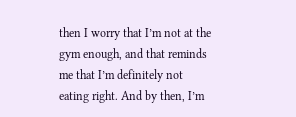then I worry that I’m not at the gym enough, and that reminds me that I’m definitely not eating right. And by then, I’m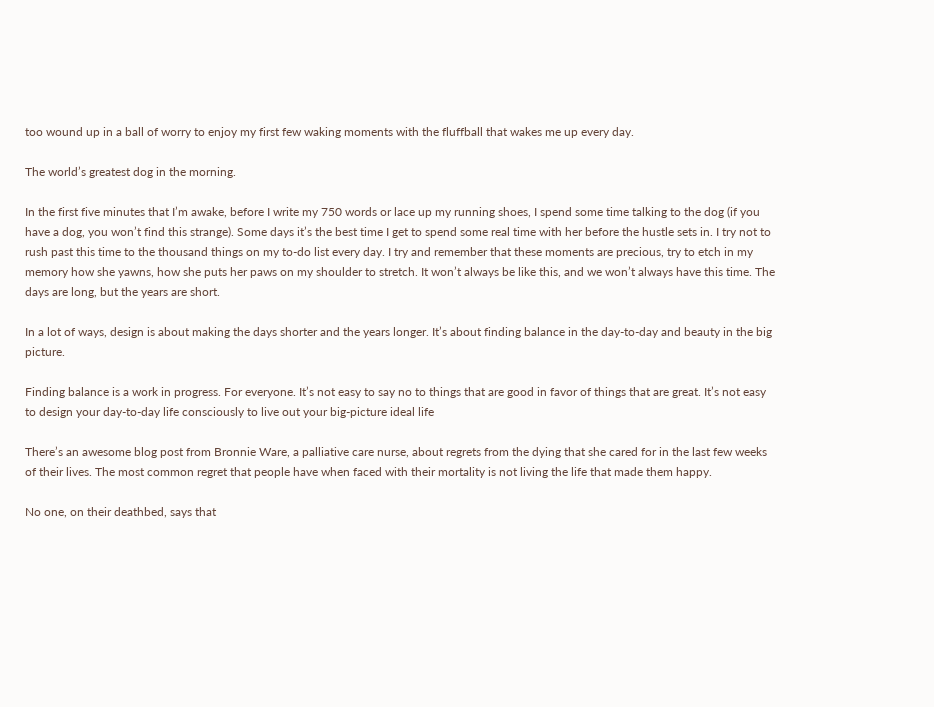too wound up in a ball of worry to enjoy my first few waking moments with the fluffball that wakes me up every day.

The world’s greatest dog in the morning.

In the first five minutes that I’m awake, before I write my 750 words or lace up my running shoes, I spend some time talking to the dog (if you have a dog, you won’t find this strange). Some days it’s the best time I get to spend some real time with her before the hustle sets in. I try not to rush past this time to the thousand things on my to-do list every day. I try and remember that these moments are precious, try to etch in my memory how she yawns, how she puts her paws on my shoulder to stretch. It won’t always be like this, and we won’t always have this time. The days are long, but the years are short.

In a lot of ways, design is about making the days shorter and the years longer. It’s about finding balance in the day-to-day and beauty in the big picture.

Finding balance is a work in progress. For everyone. It’s not easy to say no to things that are good in favor of things that are great. It’s not easy to design your day-to-day life consciously to live out your big-picture ideal life

There’s an awesome blog post from Bronnie Ware, a palliative care nurse, about regrets from the dying that she cared for in the last few weeks of their lives. The most common regret that people have when faced with their mortality is not living the life that made them happy.

No one, on their deathbed, says that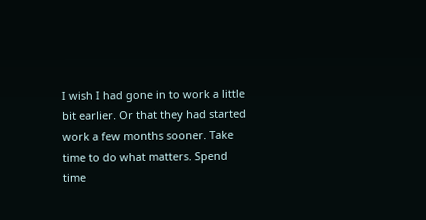I wish I had gone in to work a little bit earlier. Or that they had started work a few months sooner. Take time to do what matters. Spend time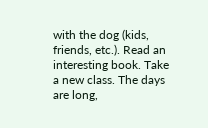with the dog (kids, friends, etc.). Read an interesting book. Take a new class. The days are long,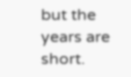but the years are short.